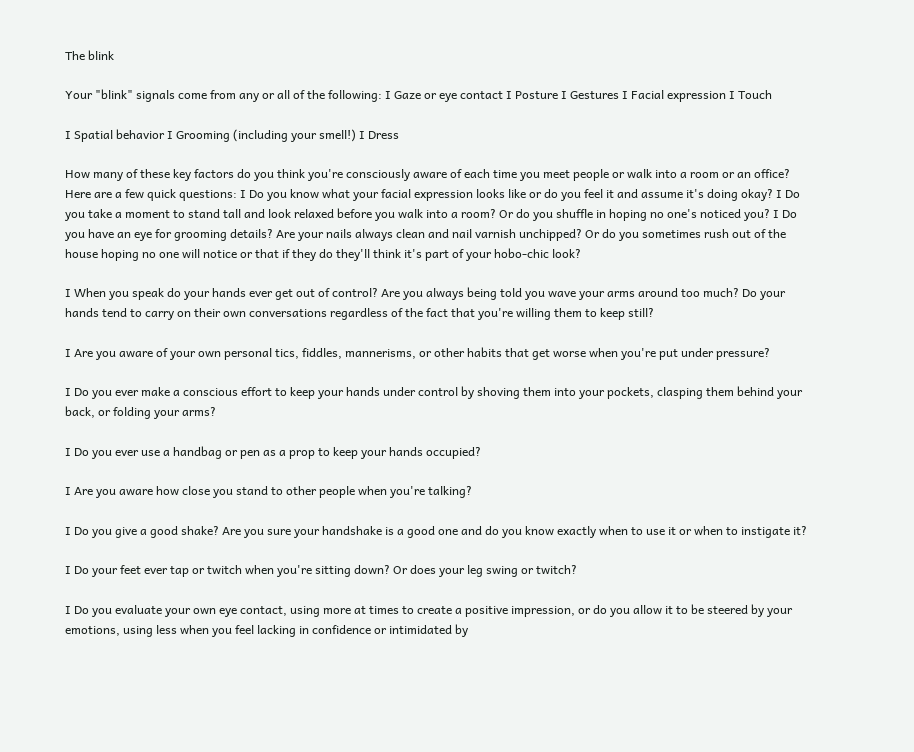The blink

Your "blink" signals come from any or all of the following: I Gaze or eye contact I Posture I Gestures I Facial expression I Touch

I Spatial behavior I Grooming (including your smell!) I Dress

How many of these key factors do you think you're consciously aware of each time you meet people or walk into a room or an office? Here are a few quick questions: I Do you know what your facial expression looks like or do you feel it and assume it's doing okay? I Do you take a moment to stand tall and look relaxed before you walk into a room? Or do you shuffle in hoping no one's noticed you? I Do you have an eye for grooming details? Are your nails always clean and nail varnish unchipped? Or do you sometimes rush out of the house hoping no one will notice or that if they do they'll think it's part of your hobo-chic look?

I When you speak do your hands ever get out of control? Are you always being told you wave your arms around too much? Do your hands tend to carry on their own conversations regardless of the fact that you're willing them to keep still?

I Are you aware of your own personal tics, fiddles, mannerisms, or other habits that get worse when you're put under pressure?

I Do you ever make a conscious effort to keep your hands under control by shoving them into your pockets, clasping them behind your back, or folding your arms?

I Do you ever use a handbag or pen as a prop to keep your hands occupied?

I Are you aware how close you stand to other people when you're talking?

I Do you give a good shake? Are you sure your handshake is a good one and do you know exactly when to use it or when to instigate it?

I Do your feet ever tap or twitch when you're sitting down? Or does your leg swing or twitch?

I Do you evaluate your own eye contact, using more at times to create a positive impression, or do you allow it to be steered by your emotions, using less when you feel lacking in confidence or intimidated by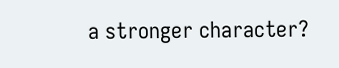a stronger character?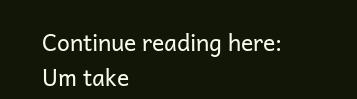Continue reading here: Um take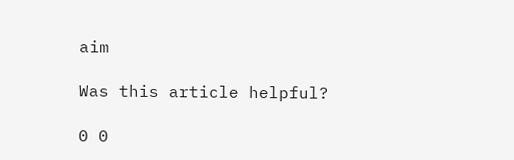aim

Was this article helpful?

0 0